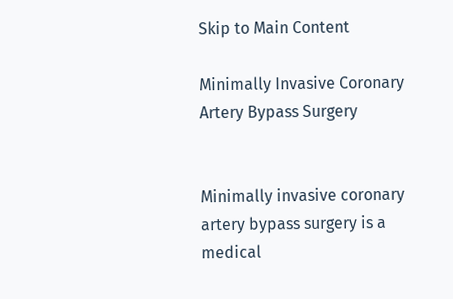Skip to Main Content

Minimally Invasive Coronary Artery Bypass Surgery


Minimally invasive coronary artery bypass surgery is a medical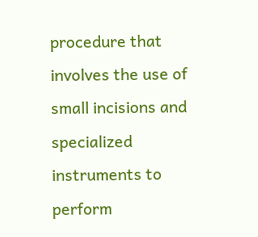procedure that involves the use of small incisions and specialized instruments to perform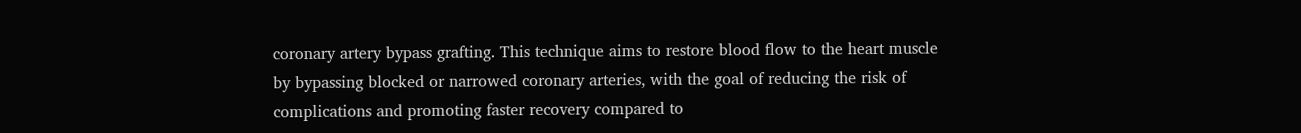coronary artery bypass grafting. This technique aims to restore blood flow to the heart muscle by bypassing blocked or narrowed coronary arteries, with the goal of reducing the risk of complications and promoting faster recovery compared to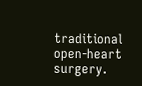traditional open-heart surgery.